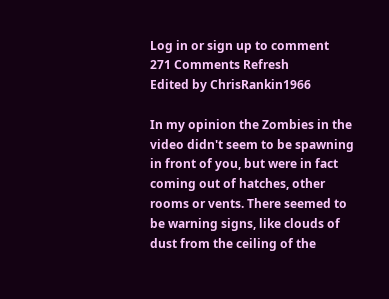Log in or sign up to comment
271 Comments Refresh
Edited by ChrisRankin1966

In my opinion the Zombies in the video didn't seem to be spawning in front of you, but were in fact coming out of hatches, other rooms or vents. There seemed to be warning signs, like clouds of dust from the ceiling of the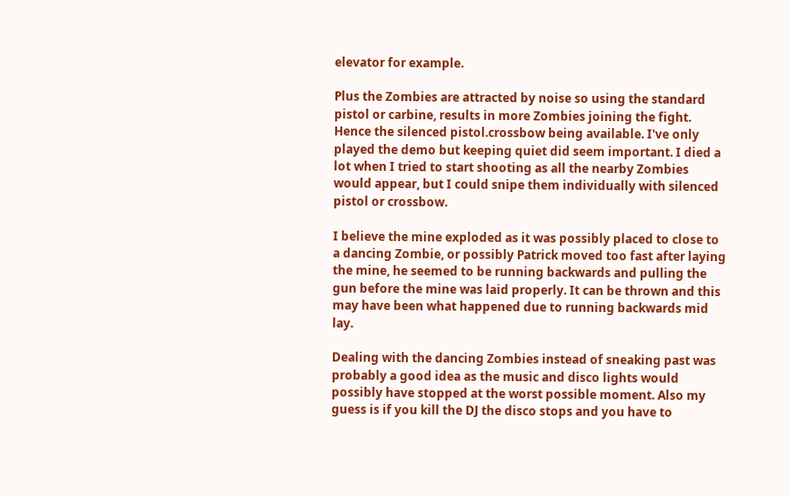elevator for example.

Plus the Zombies are attracted by noise so using the standard pistol or carbine, results in more Zombies joining the fight. Hence the silenced pistol.crossbow being available. I've only played the demo but keeping quiet did seem important. I died a lot when I tried to start shooting as all the nearby Zombies would appear, but I could snipe them individually with silenced pistol or crossbow.

I believe the mine exploded as it was possibly placed to close to a dancing Zombie, or possibly Patrick moved too fast after laying the mine, he seemed to be running backwards and pulling the gun before the mine was laid properly. It can be thrown and this may have been what happened due to running backwards mid lay.

Dealing with the dancing Zombies instead of sneaking past was probably a good idea as the music and disco lights would possibly have stopped at the worst possible moment. Also my guess is if you kill the DJ the disco stops and you have to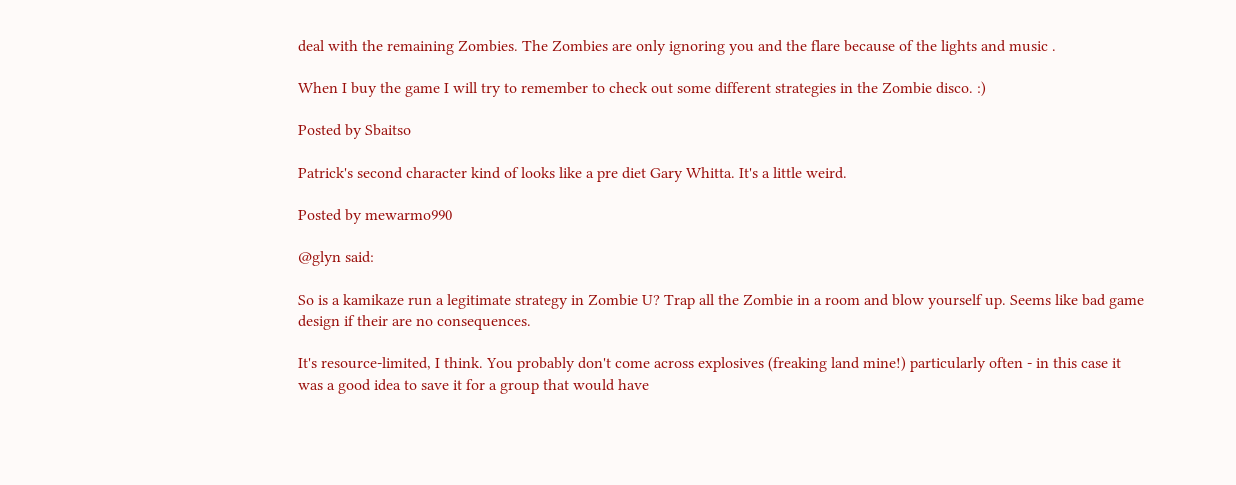deal with the remaining Zombies. The Zombies are only ignoring you and the flare because of the lights and music .

When I buy the game I will try to remember to check out some different strategies in the Zombie disco. :)

Posted by Sbaitso

Patrick's second character kind of looks like a pre diet Gary Whitta. It's a little weird.

Posted by mewarmo990

@glyn said:

So is a kamikaze run a legitimate strategy in Zombie U? Trap all the Zombie in a room and blow yourself up. Seems like bad game design if their are no consequences.

It's resource-limited, I think. You probably don't come across explosives (freaking land mine!) particularly often - in this case it was a good idea to save it for a group that would have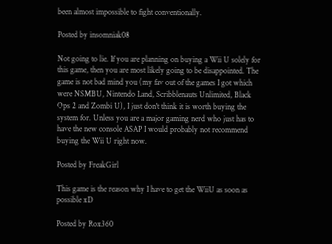been almost impossible to fight conventionally.

Posted by insomniak08

Not going to lie. If you are planning on buying a Wii U solely for this game, then you are most likely going to be disappointed. The game is not bad mind you (my fav out of the games I got which were NSMBU, Nintendo Land, Scribblenauts Unlimited, Black Ops 2 and Zombi U), I just don't think it is worth buying the system for. Unless you are a major gaming nerd who just has to have the new console ASAP I would probably not recommend buying the Wii U right now.

Posted by FreakGirl

This game is the reason why I have to get the WiiU as soon as possible xD

Posted by Rox360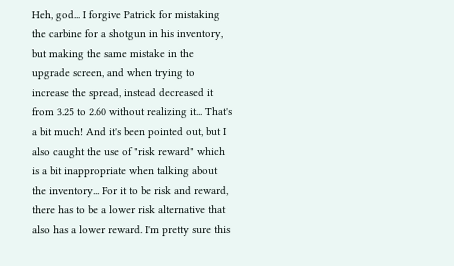Heh, god... I forgive Patrick for mistaking the carbine for a shotgun in his inventory, but making the same mistake in the upgrade screen, and when trying to increase the spread, instead decreased it from 3.25 to 2.60 without realizing it... That's a bit much! And it's been pointed out, but I also caught the use of "risk reward" which is a bit inappropriate when talking about the inventory... For it to be risk and reward, there has to be a lower risk alternative that also has a lower reward. I'm pretty sure this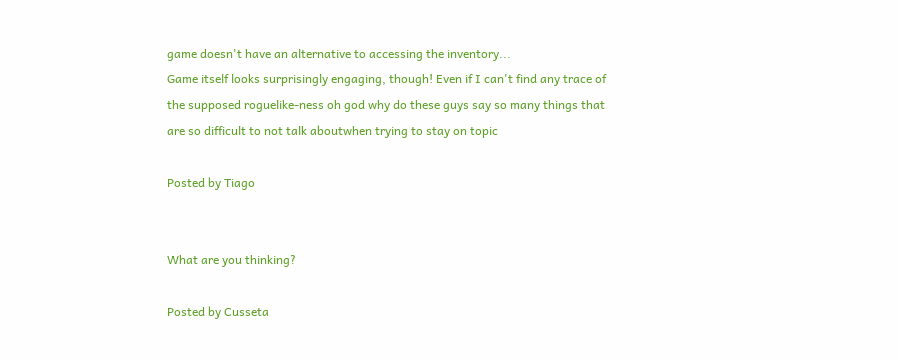game doesn't have an alternative to accessing the inventory...
Game itself looks surprisingly engaging, though! Even if I can't find any trace of the supposed roguelike-ness oh god why do these guys say so many things that are so difficult to not talk aboutwhen trying to stay on topic

Posted by Tiago


What are you thinking?

Posted by Cusseta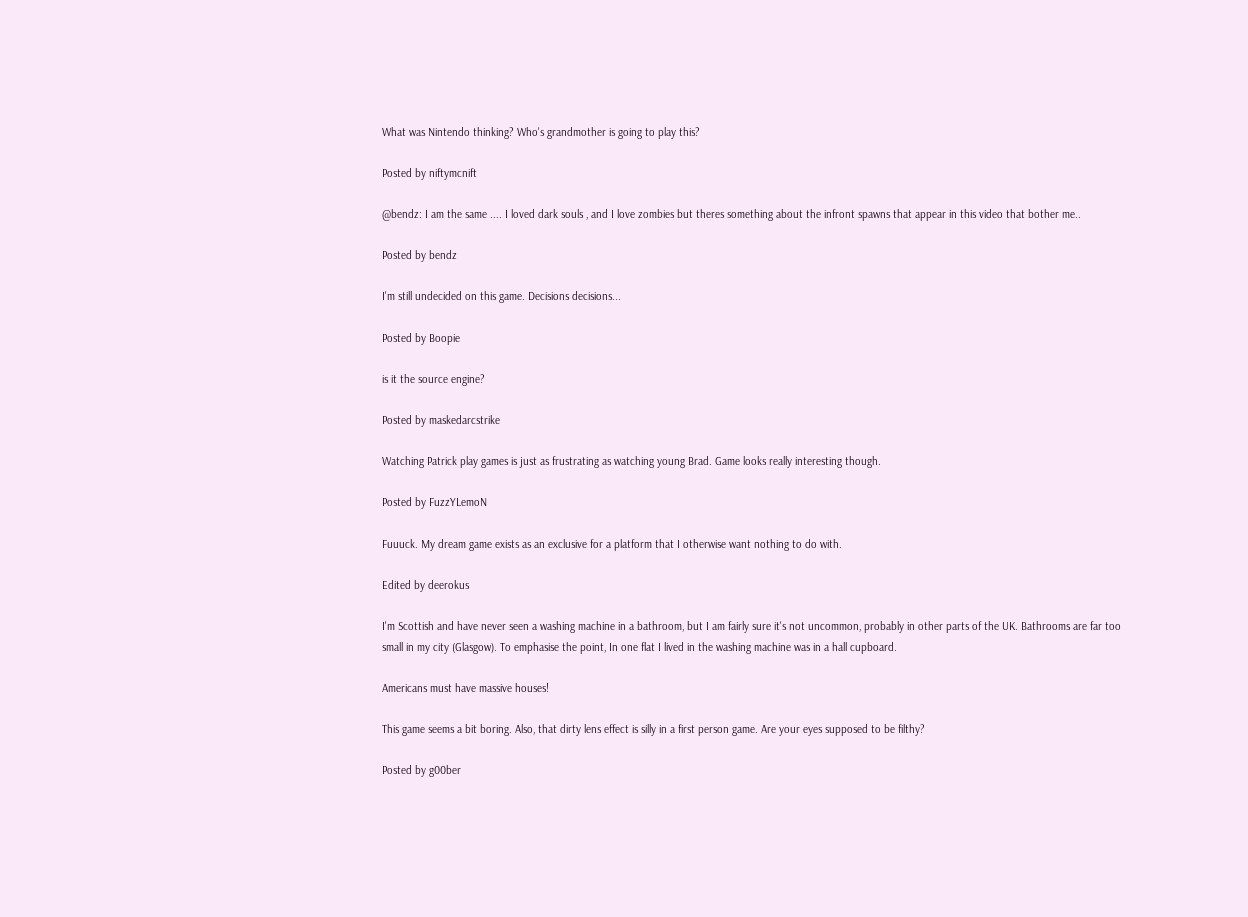What was Nintendo thinking? Who's grandmother is going to play this?

Posted by niftymcnift

@bendz: I am the same .... I loved dark souls , and I love zombies but theres something about the infront spawns that appear in this video that bother me..

Posted by bendz

I'm still undecided on this game. Decisions decisions...

Posted by Boopie

is it the source engine?

Posted by maskedarcstrike

Watching Patrick play games is just as frustrating as watching young Brad. Game looks really interesting though.

Posted by FuzzYLemoN

Fuuuck. My dream game exists as an exclusive for a platform that I otherwise want nothing to do with.

Edited by deerokus

I'm Scottish and have never seen a washing machine in a bathroom, but I am fairly sure it's not uncommon, probably in other parts of the UK. Bathrooms are far too small in my city (Glasgow). To emphasise the point, In one flat I lived in the washing machine was in a hall cupboard.

Americans must have massive houses!

This game seems a bit boring. Also, that dirty lens effect is silly in a first person game. Are your eyes supposed to be filthy?

Posted by g00ber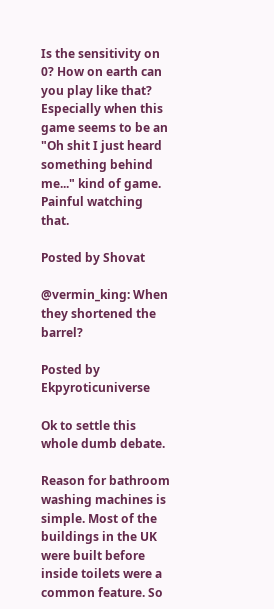Is the sensitivity on 0? How on earth can you play like that? Especially when this game seems to be an "Oh shit I just heard something behind me..." kind of game. Painful watching that.

Posted by Shovat

@vermin_king: When they shortened the barrel?

Posted by Ekpyroticuniverse

Ok to settle this whole dumb debate.

Reason for bathroom washing machines is simple. Most of the buildings in the UK were built before inside toilets were a common feature. So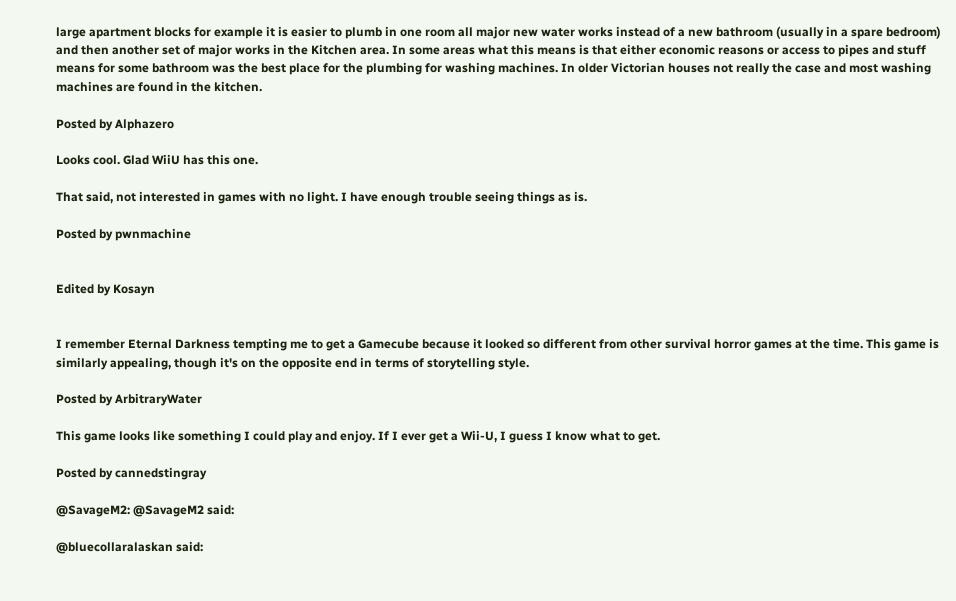large apartment blocks for example it is easier to plumb in one room all major new water works instead of a new bathroom (usually in a spare bedroom) and then another set of major works in the Kitchen area. In some areas what this means is that either economic reasons or access to pipes and stuff means for some bathroom was the best place for the plumbing for washing machines. In older Victorian houses not really the case and most washing machines are found in the kitchen.

Posted by Alphazero

Looks cool. Glad WiiU has this one.

That said, not interested in games with no light. I have enough trouble seeing things as is.

Posted by pwnmachine


Edited by Kosayn


I remember Eternal Darkness tempting me to get a Gamecube because it looked so different from other survival horror games at the time. This game is similarly appealing, though it's on the opposite end in terms of storytelling style.

Posted by ArbitraryWater

This game looks like something I could play and enjoy. If I ever get a Wii-U, I guess I know what to get.

Posted by cannedstingray

@SavageM2: @SavageM2 said:

@bluecollaralaskan said: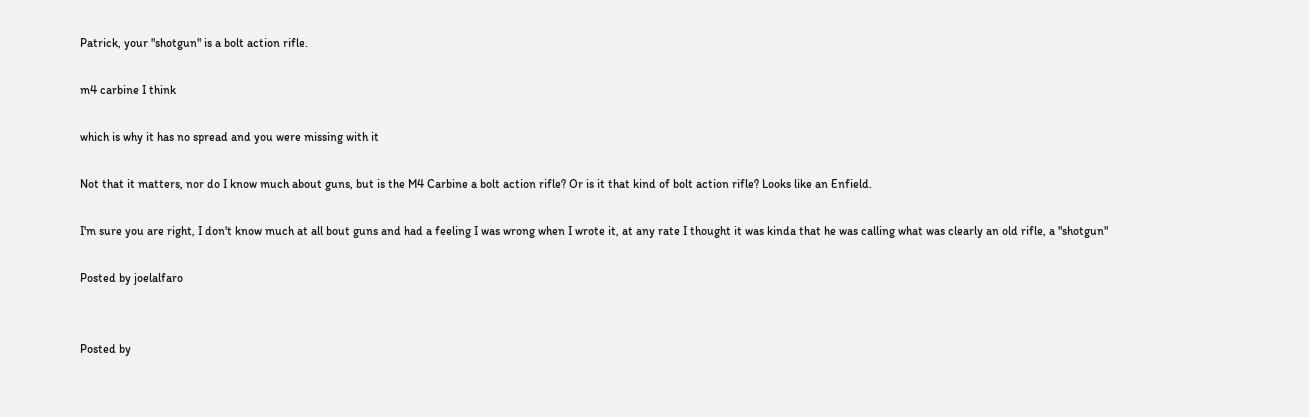Patrick, your "shotgun" is a bolt action rifle.

m4 carbine I think

which is why it has no spread and you were missing with it

Not that it matters, nor do I know much about guns, but is the M4 Carbine a bolt action rifle? Or is it that kind of bolt action rifle? Looks like an Enfield.

I'm sure you are right, I don't know much at all bout guns and had a feeling I was wrong when I wrote it, at any rate I thought it was kinda that he was calling what was clearly an old rifle, a "shotgun"

Posted by joelalfaro


Posted by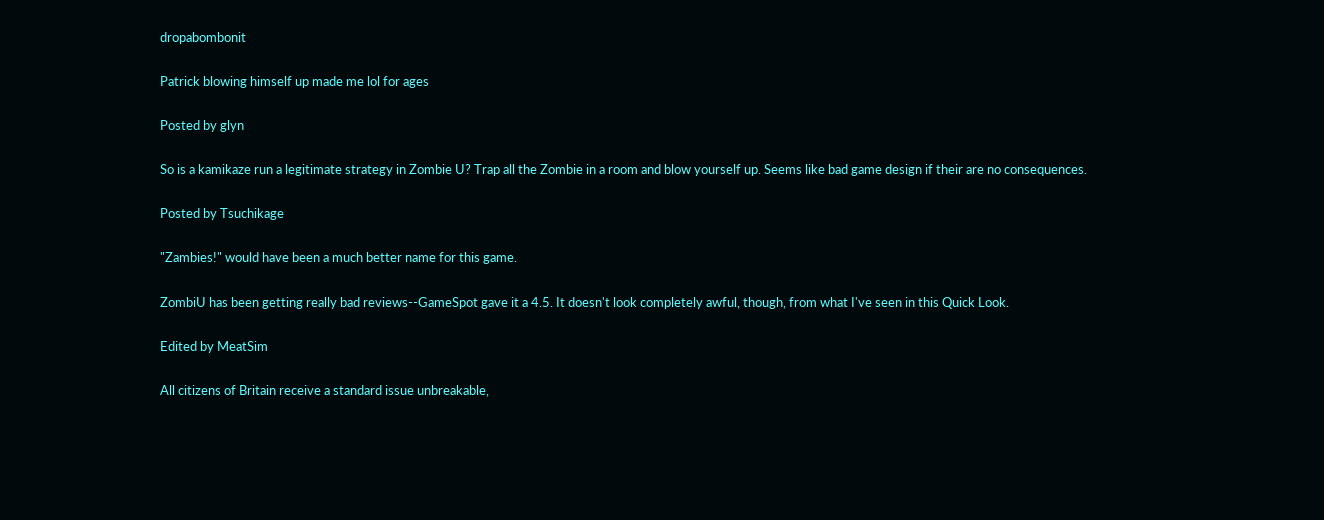dropabombonit

Patrick blowing himself up made me lol for ages

Posted by glyn

So is a kamikaze run a legitimate strategy in Zombie U? Trap all the Zombie in a room and blow yourself up. Seems like bad game design if their are no consequences.

Posted by Tsuchikage

"Zambies!" would have been a much better name for this game.

ZombiU has been getting really bad reviews--GameSpot gave it a 4.5. It doesn't look completely awful, though, from what I've seen in this Quick Look.

Edited by MeatSim

All citizens of Britain receive a standard issue unbreakable,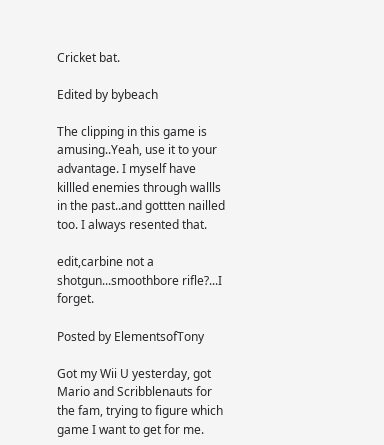Cricket bat.

Edited by bybeach

The clipping in this game is amusing..Yeah, use it to your advantage. I myself have killled enemies through wallls in the past..and gottten nailled too. I always resented that.

edit,carbine not a shotgun...smoothbore rifle?...I forget.

Posted by ElementsofTony

Got my Wii U yesterday, got Mario and Scribblenauts for the fam, trying to figure which game I want to get for me.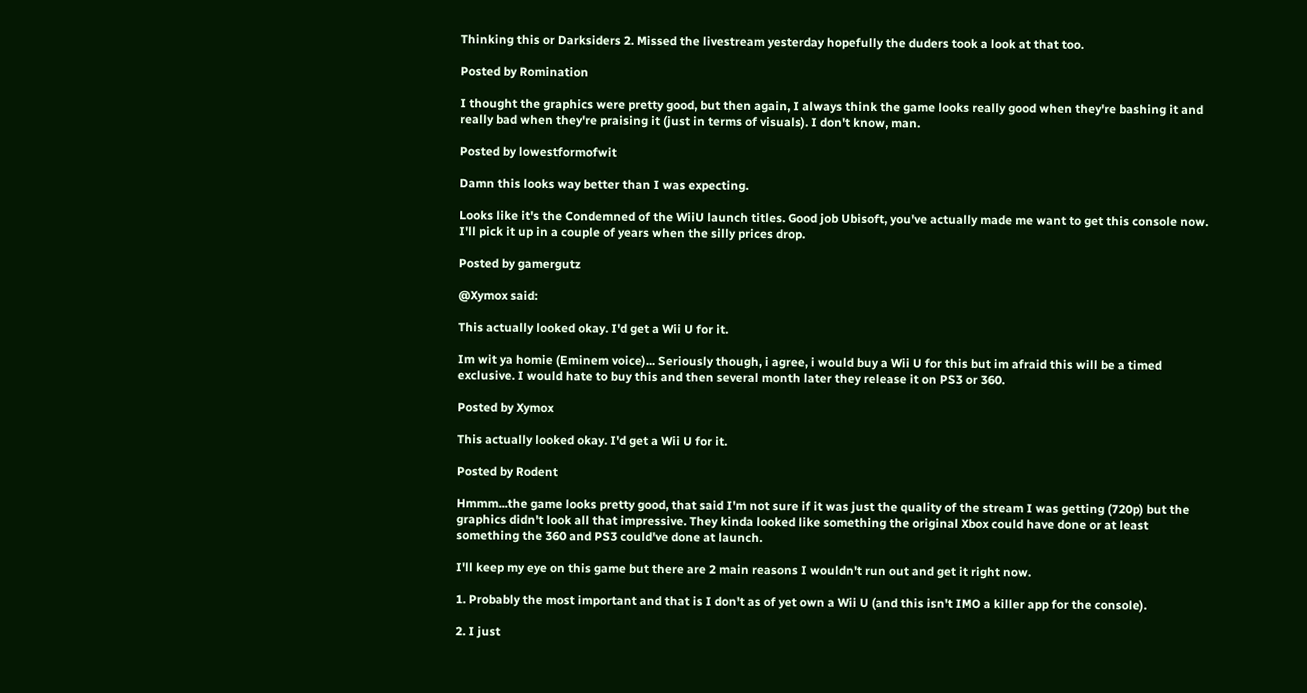Thinking this or Darksiders 2. Missed the livestream yesterday hopefully the duders took a look at that too.

Posted by Romination

I thought the graphics were pretty good, but then again, I always think the game looks really good when they're bashing it and really bad when they're praising it (just in terms of visuals). I don't know, man.

Posted by lowestformofwit

Damn this looks way better than I was expecting.

Looks like it's the Condemned of the WiiU launch titles. Good job Ubisoft, you've actually made me want to get this console now. I'll pick it up in a couple of years when the silly prices drop.

Posted by gamergutz

@Xymox said:

This actually looked okay. I'd get a Wii U for it.

Im wit ya homie (Eminem voice)... Seriously though, i agree, i would buy a Wii U for this but im afraid this will be a timed exclusive. I would hate to buy this and then several month later they release it on PS3 or 360.

Posted by Xymox

This actually looked okay. I'd get a Wii U for it.

Posted by Rodent

Hmmm...the game looks pretty good, that said I'm not sure if it was just the quality of the stream I was getting (720p) but the graphics didn't look all that impressive. They kinda looked like something the original Xbox could have done or at least something the 360 and PS3 could've done at launch.

I'll keep my eye on this game but there are 2 main reasons I wouldn't run out and get it right now.

1. Probably the most important and that is I don't as of yet own a Wii U (and this isn't IMO a killer app for the console).

2. I just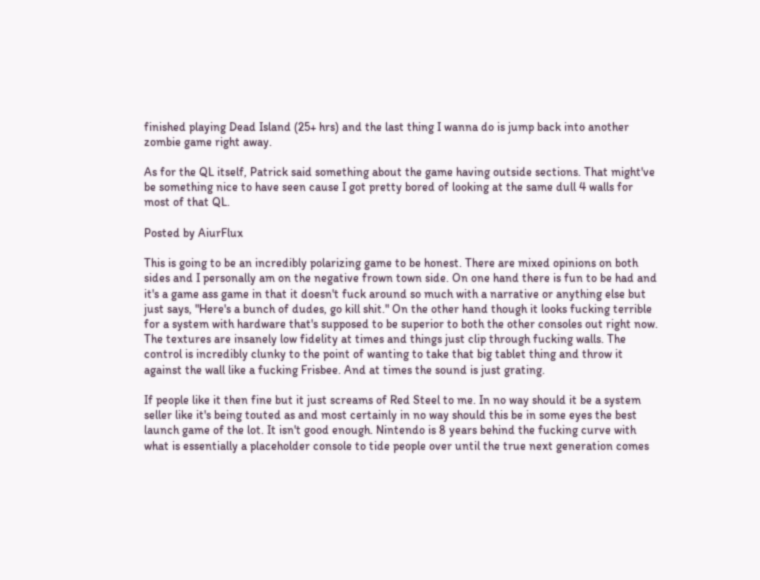finished playing Dead Island (25+ hrs) and the last thing I wanna do is jump back into another zombie game right away.

As for the QL itself, Patrick said something about the game having outside sections. That might've be something nice to have seen cause I got pretty bored of looking at the same dull 4 walls for most of that QL.

Posted by AiurFlux

This is going to be an incredibly polarizing game to be honest. There are mixed opinions on both sides and I personally am on the negative frown town side. On one hand there is fun to be had and it's a game ass game in that it doesn't fuck around so much with a narrative or anything else but just says, "Here's a bunch of dudes, go kill shit." On the other hand though it looks fucking terrible for a system with hardware that's supposed to be superior to both the other consoles out right now. The textures are insanely low fidelity at times and things just clip through fucking walls. The control is incredibly clunky to the point of wanting to take that big tablet thing and throw it against the wall like a fucking Frisbee. And at times the sound is just grating.

If people like it then fine but it just screams of Red Steel to me. In no way should it be a system seller like it's being touted as and most certainly in no way should this be in some eyes the best launch game of the lot. It isn't good enough. Nintendo is 8 years behind the fucking curve with what is essentially a placeholder console to tide people over until the true next generation comes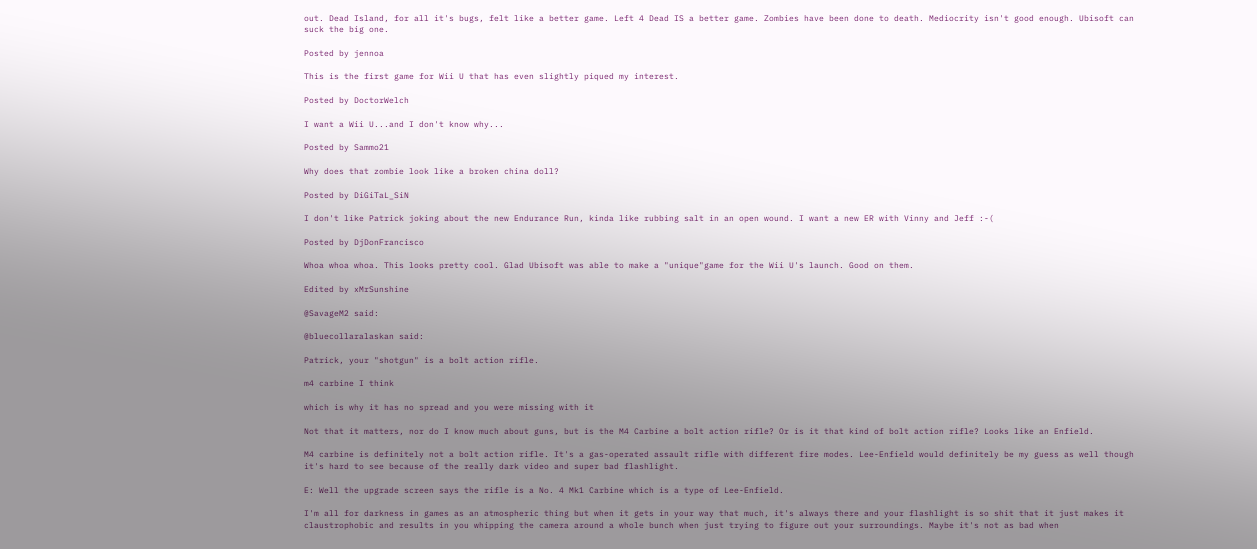out. Dead Island, for all it's bugs, felt like a better game. Left 4 Dead IS a better game. Zombies have been done to death. Mediocrity isn't good enough. Ubisoft can suck the big one.

Posted by jennoa

This is the first game for Wii U that has even slightly piqued my interest.

Posted by DoctorWelch

I want a Wii U...and I don't know why...

Posted by Sammo21

Why does that zombie look like a broken china doll?

Posted by DiGiTaL_SiN

I don't like Patrick joking about the new Endurance Run, kinda like rubbing salt in an open wound. I want a new ER with Vinny and Jeff :-(

Posted by DjDonFrancisco

Whoa whoa whoa. This looks pretty cool. Glad Ubisoft was able to make a "unique"game for the Wii U's launch. Good on them.

Edited by xMrSunshine

@SavageM2 said:

@bluecollaralaskan said:

Patrick, your "shotgun" is a bolt action rifle.

m4 carbine I think

which is why it has no spread and you were missing with it

Not that it matters, nor do I know much about guns, but is the M4 Carbine a bolt action rifle? Or is it that kind of bolt action rifle? Looks like an Enfield.

M4 carbine is definitely not a bolt action rifle. It's a gas-operated assault rifle with different fire modes. Lee-Enfield would definitely be my guess as well though it's hard to see because of the really dark video and super bad flashlight.

E: Well the upgrade screen says the rifle is a No. 4 Mk1 Carbine which is a type of Lee-Enfield.

I'm all for darkness in games as an atmospheric thing but when it gets in your way that much, it's always there and your flashlight is so shit that it just makes it claustrophobic and results in you whipping the camera around a whole bunch when just trying to figure out your surroundings. Maybe it's not as bad when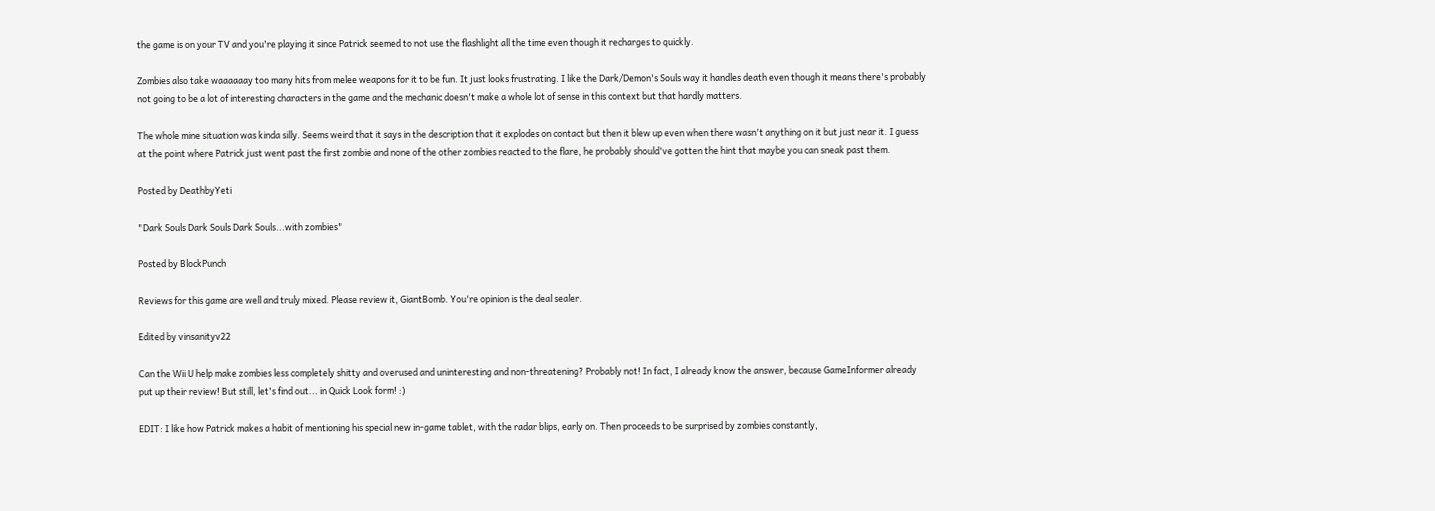the game is on your TV and you're playing it since Patrick seemed to not use the flashlight all the time even though it recharges to quickly.

Zombies also take waaaaaay too many hits from melee weapons for it to be fun. It just looks frustrating. I like the Dark/Demon's Souls way it handles death even though it means there's probably not going to be a lot of interesting characters in the game and the mechanic doesn't make a whole lot of sense in this context but that hardly matters.

The whole mine situation was kinda silly. Seems weird that it says in the description that it explodes on contact but then it blew up even when there wasn't anything on it but just near it. I guess at the point where Patrick just went past the first zombie and none of the other zombies reacted to the flare, he probably should've gotten the hint that maybe you can sneak past them.

Posted by DeathbyYeti

"Dark Souls Dark Souls Dark Souls...with zombies"

Posted by BlockPunch

Reviews for this game are well and truly mixed. Please review it, GiantBomb. You're opinion is the deal sealer.

Edited by vinsanityv22

Can the Wii U help make zombies less completely shitty and overused and uninteresting and non-threatening? Probably not! In fact, I already know the answer, because GameInformer already put up their review! But still, let's find out... in Quick Look form! :)

EDIT: I like how Patrick makes a habit of mentioning his special new in-game tablet, with the radar blips, early on. Then proceeds to be surprised by zombies constantly,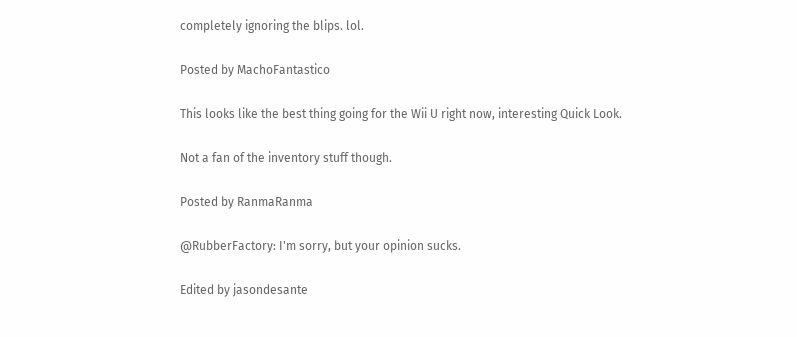completely ignoring the blips. lol.

Posted by MachoFantastico

This looks like the best thing going for the Wii U right now, interesting Quick Look.

Not a fan of the inventory stuff though.

Posted by RanmaRanma

@RubberFactory: I'm sorry, but your opinion sucks.

Edited by jasondesante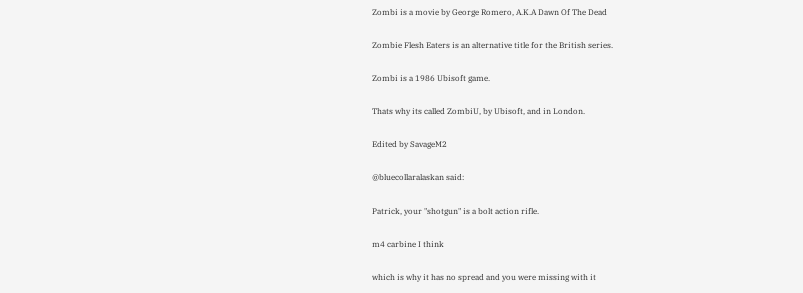Zombi is a movie by George Romero, A.K.A Dawn Of The Dead

Zombie Flesh Eaters is an alternative title for the British series.

Zombi is a 1986 Ubisoft game.

Thats why its called ZombiU, by Ubisoft, and in London.

Edited by SavageM2

@bluecollaralaskan said:

Patrick, your "shotgun" is a bolt action rifle.

m4 carbine I think

which is why it has no spread and you were missing with it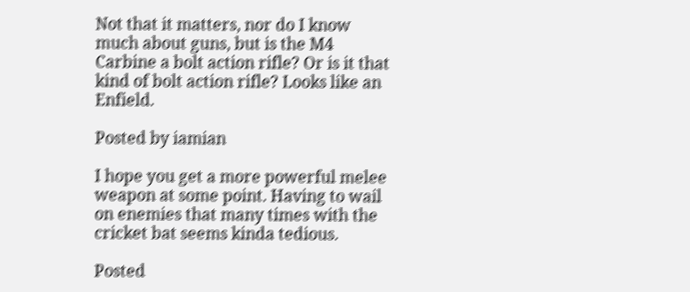Not that it matters, nor do I know much about guns, but is the M4 Carbine a bolt action rifle? Or is it that kind of bolt action rifle? Looks like an Enfield.

Posted by iamian

I hope you get a more powerful melee weapon at some point. Having to wail on enemies that many times with the cricket bat seems kinda tedious.

Posted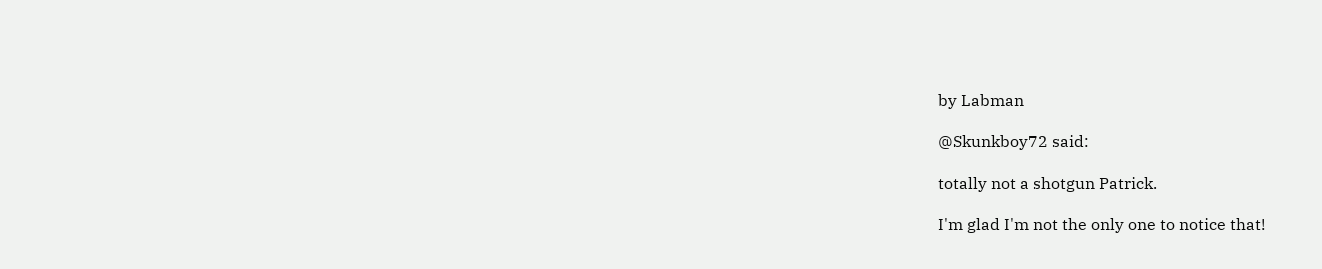by Labman

@Skunkboy72 said:

totally not a shotgun Patrick.

I'm glad I'm not the only one to notice that!